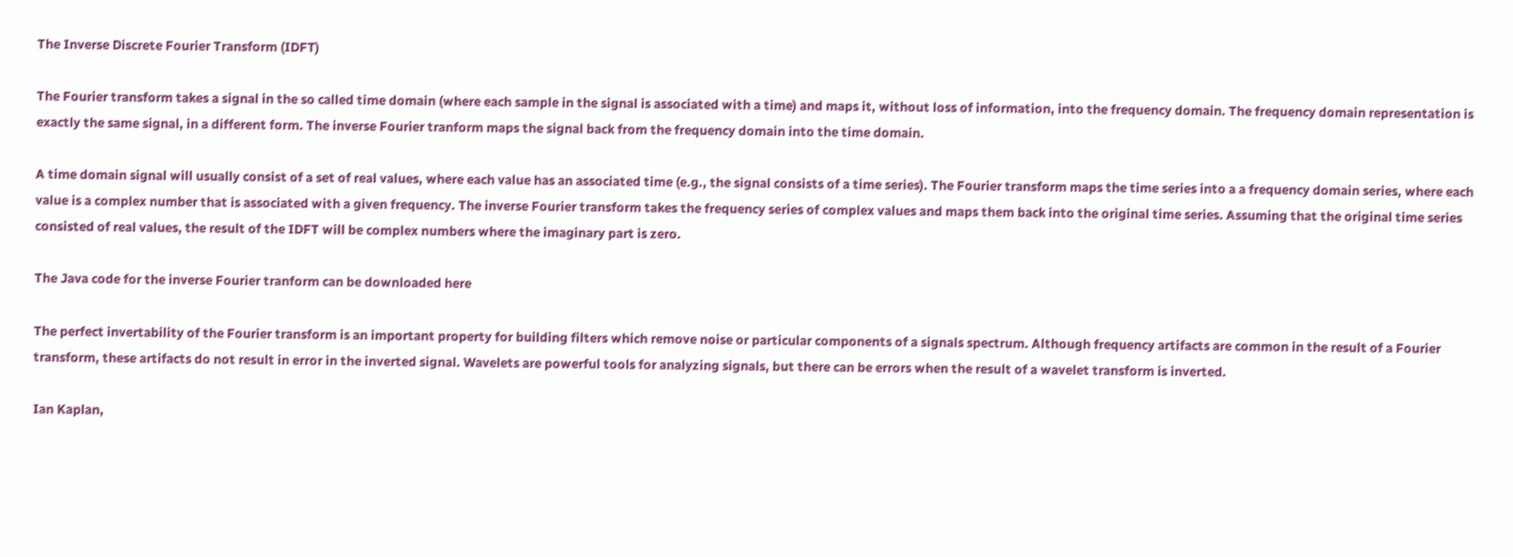The Inverse Discrete Fourier Transform (IDFT)

The Fourier transform takes a signal in the so called time domain (where each sample in the signal is associated with a time) and maps it, without loss of information, into the frequency domain. The frequency domain representation is exactly the same signal, in a different form. The inverse Fourier tranform maps the signal back from the frequency domain into the time domain.

A time domain signal will usually consist of a set of real values, where each value has an associated time (e.g., the signal consists of a time series). The Fourier transform maps the time series into a a frequency domain series, where each value is a complex number that is associated with a given frequency. The inverse Fourier transform takes the frequency series of complex values and maps them back into the original time series. Assuming that the original time series consisted of real values, the result of the IDFT will be complex numbers where the imaginary part is zero.

The Java code for the inverse Fourier tranform can be downloaded here

The perfect invertability of the Fourier transform is an important property for building filters which remove noise or particular components of a signals spectrum. Although frequency artifacts are common in the result of a Fourier transform, these artifacts do not result in error in the inverted signal. Wavelets are powerful tools for analyzing signals, but there can be errors when the result of a wavelet transform is inverted.

Ian Kaplan,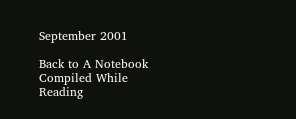September 2001

Back to A Notebook Compiled While Reading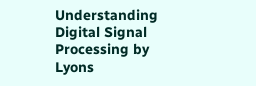Understanding Digital Signal Processing by Lyons